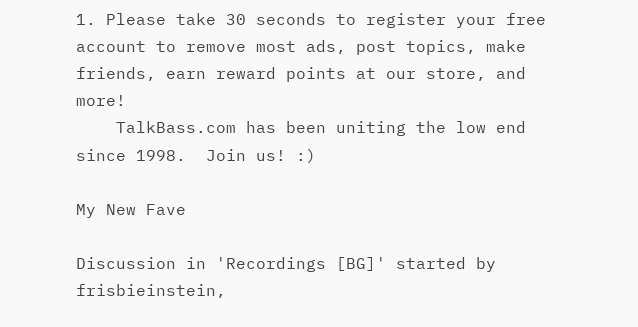1. Please take 30 seconds to register your free account to remove most ads, post topics, make friends, earn reward points at our store, and more!
    TalkBass.com has been uniting the low end since 1998.  Join us! :)

My New Fave

Discussion in 'Recordings [BG]' started by frisbieinstein,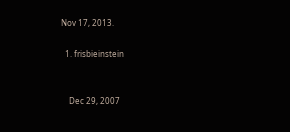Nov 17, 2013.

  1. frisbieinstein


    Dec 29, 2007